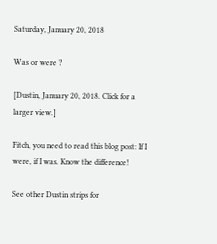Saturday, January 20, 2018

Was or were ?

[Dustin, January 20, 2018. Click for a larger view.]

Fitch, you need to read this blog post: If I were, if I was. Know the difference!

See other Dustin strips for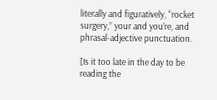literally and figuratively, “rocket surgery,” your and you’re, and phrasal-adjective punctuation.

[Is it too late in the day to be reading the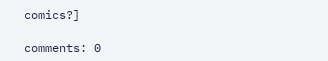comics?]

comments: 0